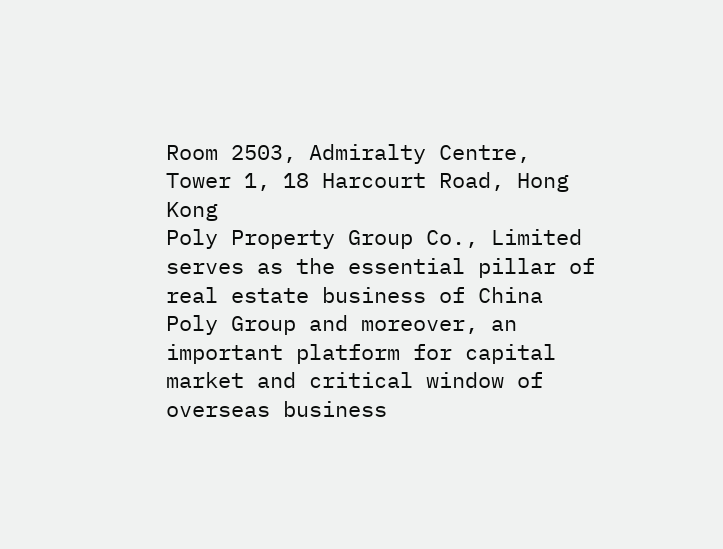Room 2503, Admiralty Centre, Tower 1, 18 Harcourt Road, Hong Kong
Poly Property Group Co., Limited serves as the essential pillar of real estate business of China Poly Group and moreover, an important platform for capital market and critical window of overseas business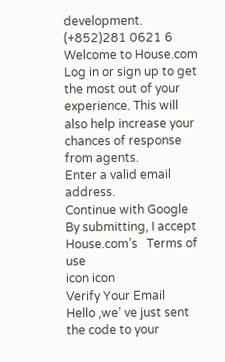development.
(+852)281 0621 6
Welcome to House.com
Log in or sign up to get the most out of your experience. This will also help increase your chances of response from agents.
Enter a valid email address.
Continue with Google
By submitting, I accept House.com’s   Terms of use
icon icon
Verify Your Email
Hello ,we’ ve just sent the code to your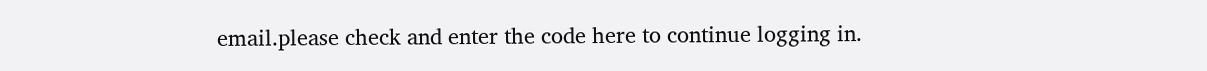email.please check and enter the code here to continue logging in.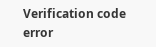Verification code error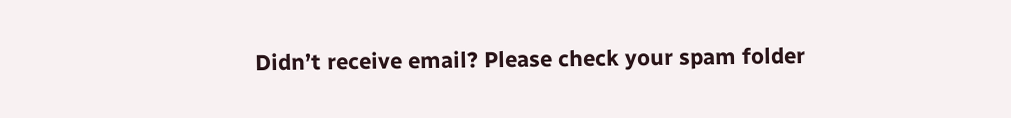Didn’t receive email? Please check your spam folder